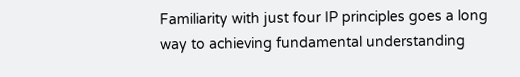Familiarity with just four IP principles goes a long way to achieving fundamental understanding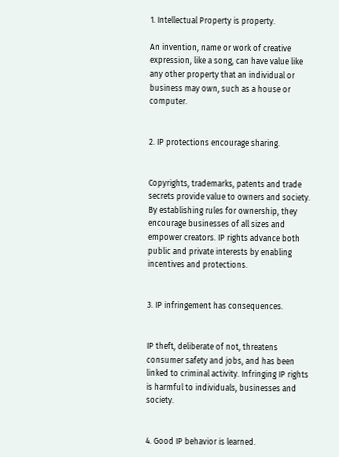1. Intellectual Property is property.

An invention, name or work of creative expression, like a song, can have value like any other property that an individual or business may own, such as a house or computer.


2. IP protections encourage sharing.


Copyrights, trademarks, patents and trade secrets provide value to owners and society. By establishing rules for ownership, they encourage businesses of all sizes and empower creators. IP rights advance both public and private interests by enabling incentives and protections.


3. IP infringement has consequences.


IP theft, deliberate of not, threatens consumer safety and jobs, and has been linked to criminal activity. Infringing IP rights is harmful to individuals, businesses and society.


4. Good IP behavior is learned.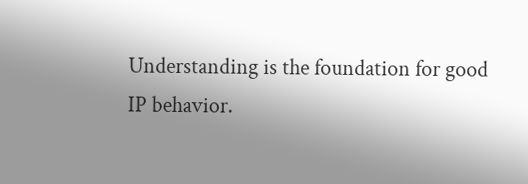Understanding is the foundation for good IP behavior.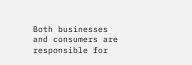Both businesses and consumers are responsible for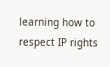learning how to respect IP rights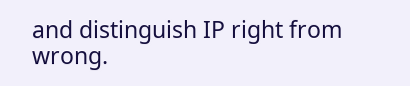and distinguish IP right from wrong.